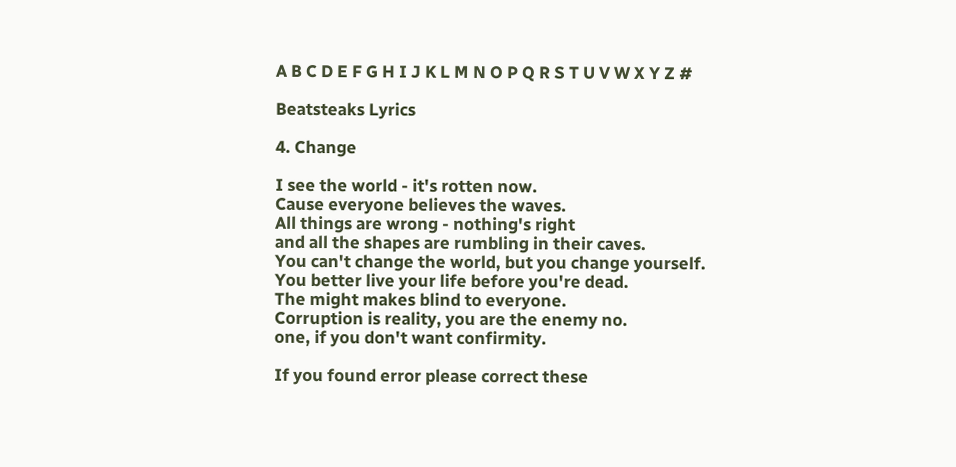A B C D E F G H I J K L M N O P Q R S T U V W X Y Z #

Beatsteaks Lyrics

4. Change

I see the world - it's rotten now.
Cause everyone believes the waves.
All things are wrong - nothing's right
and all the shapes are rumbling in their caves.
You can't change the world, but you change yourself.
You better live your life before you're dead.
The might makes blind to everyone.
Corruption is reality, you are the enemy no.
one, if you don't want confirmity.

If you found error please correct these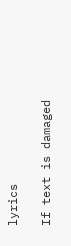lyrics

If text is damaged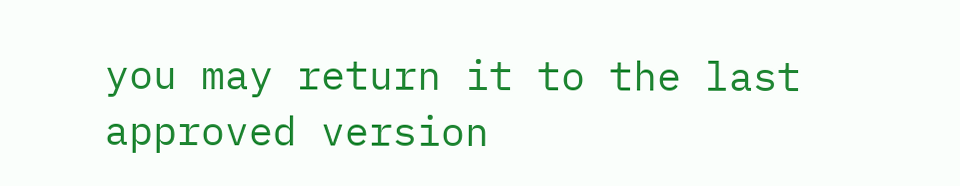you may return it to the last approved version